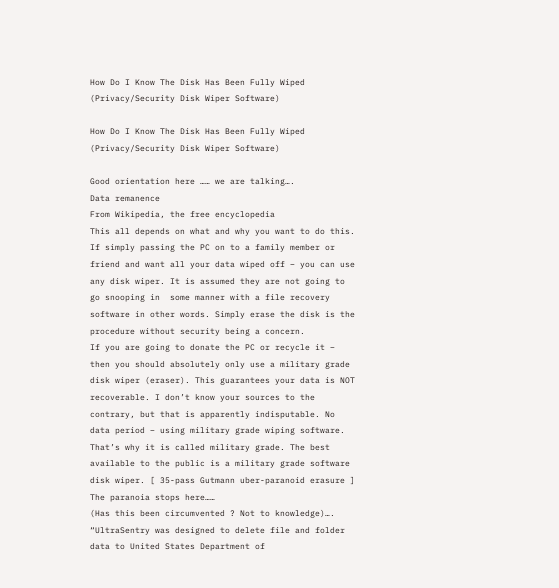How Do I Know The Disk Has Been Fully Wiped (Privacy/Security Disk Wiper Software)

How Do I Know The Disk Has Been Fully Wiped (Privacy/Security Disk Wiper Software)

Good orientation here …… we are talking….
Data remanence
From Wikipedia, the free encyclopedia
This all depends on what and why you want to do this. If simply passing the PC on to a family member or friend and want all your data wiped off – you can use any disk wiper. It is assumed they are not going to go snooping in  some manner with a file recovery software in other words. Simply erase the disk is the procedure without security being a concern.
If you are going to donate the PC or recycle it – then you should absolutely only use a military grade disk wiper (eraser). This guarantees your data is NOT recoverable. I don’t know your sources to the contrary, but that is apparently indisputable. No data period – using military grade wiping software. That’s why it is called military grade. The best available to the public is a military grade software disk wiper. [ 35-pass Gutmann uber-paranoid erasure ]
The paranoia stops here……
(Has this been circumvented ? Not to knowledge)….
“UltraSentry was designed to delete file and folder data to United States Department of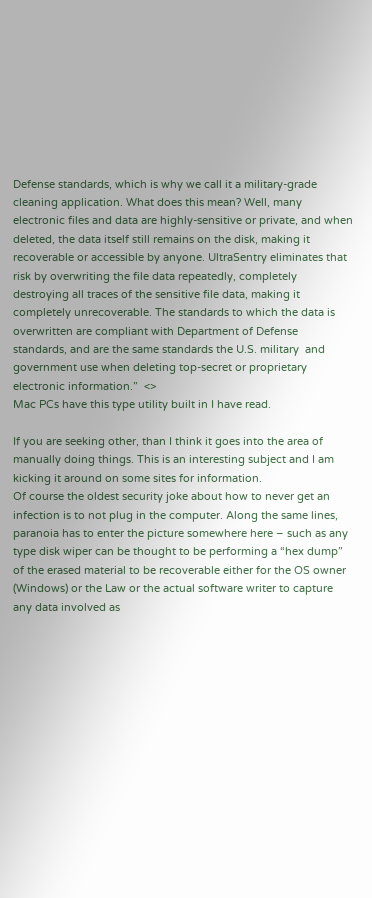Defense standards, which is why we call it a military-grade cleaning application. What does this mean? Well, many electronic files and data are highly-sensitive or private, and when deleted, the data itself still remains on the disk, making it recoverable or accessible by anyone. UltraSentry eliminates that risk by overwriting the file data repeatedly, completely  destroying all traces of the sensitive file data, making it completely unrecoverable. The standards to which the data is overwritten are compliant with Department of Defense standards, and are the same standards the U.S. military  and government use when deleting top-secret or proprietary electronic information.”  <>
Mac PCs have this type utility built in I have read.

If you are seeking other, than I think it goes into the area of manually doing things. This is an interesting subject and I am kicking it around on some sites for information.
Of course the oldest security joke about how to never get an infection is to not plug in the computer. Along the same lines, paranoia has to enter the picture somewhere here – such as any type disk wiper can be thought to be performing a “hex dump” of the erased material to be recoverable either for the OS owner (Windows) or the Law or the actual software writer to capture any data involved as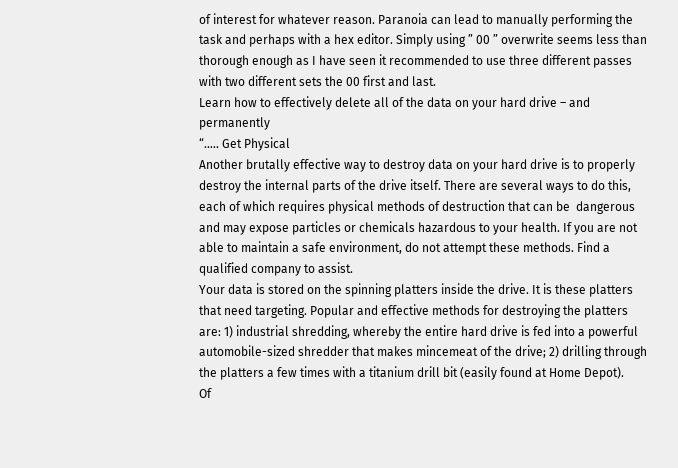of interest for whatever reason. Paranoia can lead to manually performing the task and perhaps with a hex editor. Simply using ” 00 ” overwrite seems less than thorough enough as I have seen it recommended to use three different passes with two different sets the 00 first and last.
Learn how to effectively delete all of the data on your hard drive – and permanently
“….. Get Physical
Another brutally effective way to destroy data on your hard drive is to properly destroy the internal parts of the drive itself. There are several ways to do this, each of which requires physical methods of destruction that can be  dangerous and may expose particles or chemicals hazardous to your health. If you are not able to maintain a safe environment, do not attempt these methods. Find a qualified company to assist.
Your data is stored on the spinning platters inside the drive. It is these platters that need targeting. Popular and effective methods for destroying the platters are: 1) industrial shredding, whereby the entire hard drive is fed into a powerful automobile-sized shredder that makes mincemeat of the drive; 2) drilling through the platters a few times with a titanium drill bit (easily found at Home Depot).
Of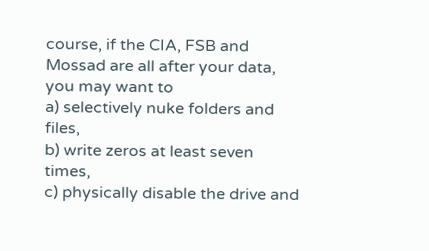course, if the CIA, FSB and Mossad are all after your data, you may want to
a) selectively nuke folders and files,
b) write zeros at least seven times,
c) physically disable the drive and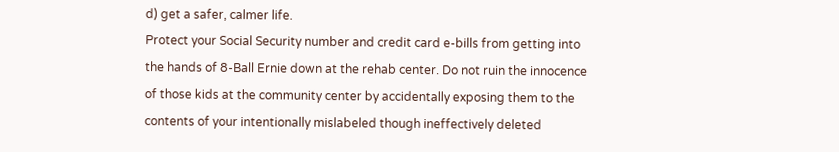d) get a safer, calmer life.
Protect your Social Security number and credit card e-bills from getting into the hands of 8-Ball Ernie down at the rehab center. Do not ruin the innocence of those kids at the community center by accidentally exposing them to the  contents of your intentionally mislabeled though ineffectively deleted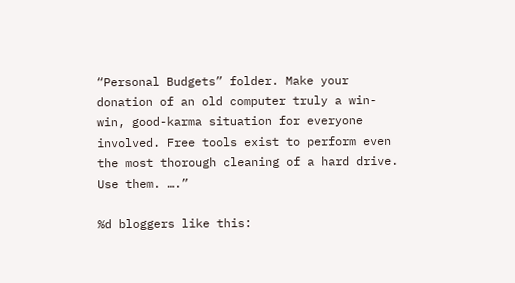“Personal Budgets” folder. Make your donation of an old computer truly a win-win, good-karma situation for everyone involved. Free tools exist to perform even  the most thorough cleaning of a hard drive. Use them. ….”

%d bloggers like this: